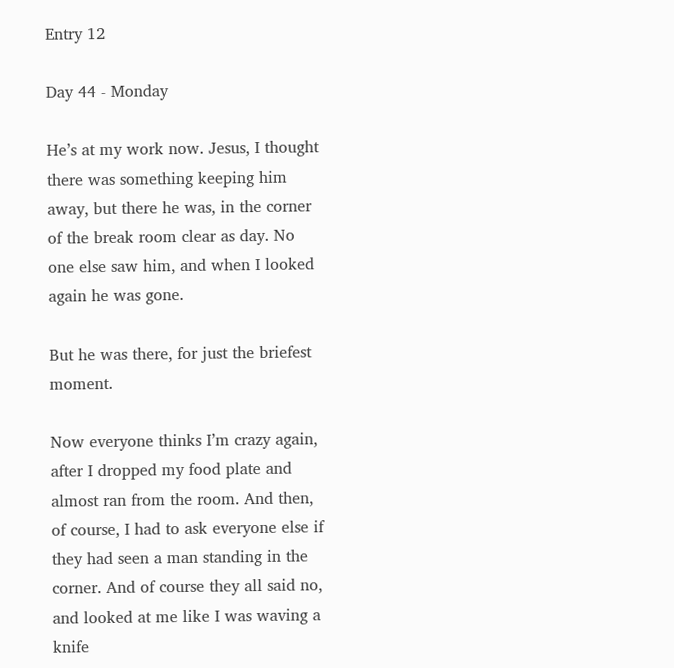Entry 12

Day 44 - Monday

He’s at my work now. Jesus, I thought there was something keeping him away, but there he was, in the corner of the break room clear as day. No one else saw him, and when I looked again he was gone.

But he was there, for just the briefest moment.

Now everyone thinks I’m crazy again, after I dropped my food plate and almost ran from the room. And then, of course, I had to ask everyone else if they had seen a man standing in the corner. And of course they all said no, and looked at me like I was waving a knife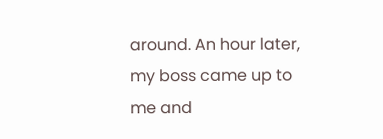around. An hour later, my boss came up to me and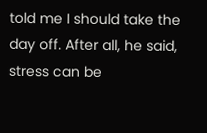told me I should take the day off. After all, he said, stress can be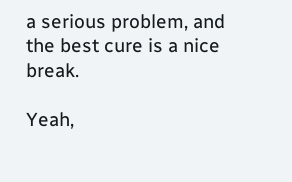a serious problem, and the best cure is a nice break.

Yeah,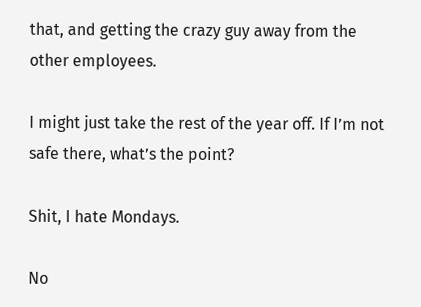that, and getting the crazy guy away from the other employees.

I might just take the rest of the year off. If I’m not safe there, what’s the point?

Shit, I hate Mondays.

No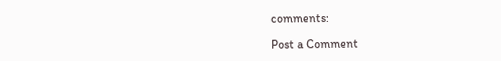comments:

Post a Comment